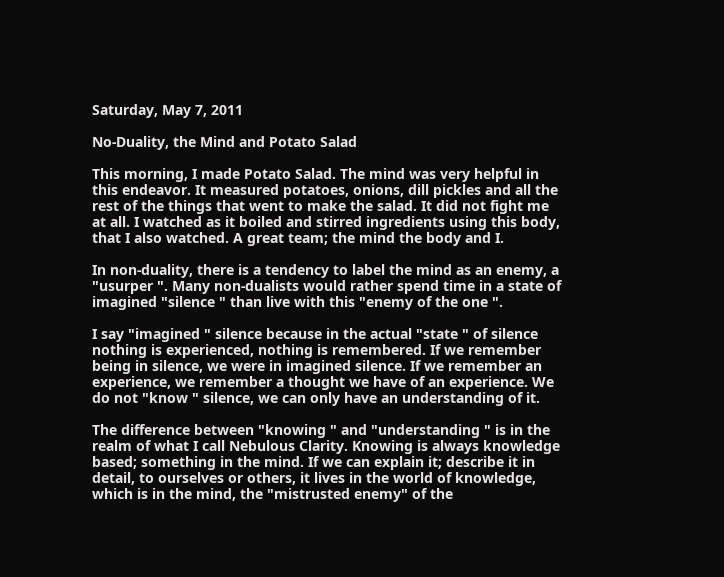Saturday, May 7, 2011

No-Duality, the Mind and Potato Salad

This morning, I made Potato Salad. The mind was very helpful in this endeavor. It measured potatoes, onions, dill pickles and all the rest of the things that went to make the salad. It did not fight me at all. I watched as it boiled and stirred ingredients using this body, that I also watched. A great team; the mind the body and I.

In non-duality, there is a tendency to label the mind as an enemy, a "usurper ". Many non-dualists would rather spend time in a state of imagined "silence " than live with this "enemy of the one ".

I say "imagined " silence because in the actual "state " of silence nothing is experienced, nothing is remembered. If we remember being in silence, we were in imagined silence. If we remember an experience, we remember a thought we have of an experience. We do not "know " silence, we can only have an understanding of it.

The difference between "knowing " and "understanding " is in the realm of what I call Nebulous Clarity. Knowing is always knowledge based; something in the mind. If we can explain it; describe it in detail, to ourselves or others, it lives in the world of knowledge, which is in the mind, the "mistrusted enemy" of the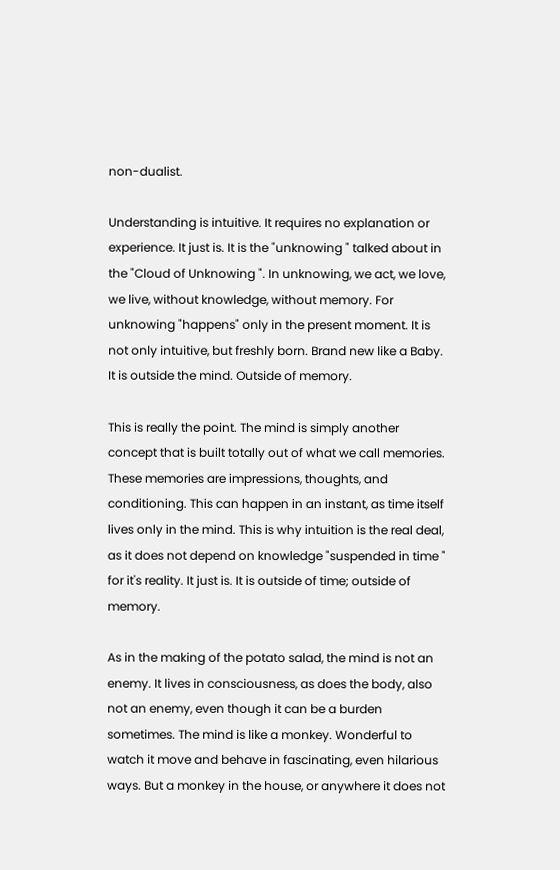non-dualist.

Understanding is intuitive. It requires no explanation or experience. It just is. It is the "unknowing " talked about in the "Cloud of Unknowing ". In unknowing, we act, we love, we live, without knowledge, without memory. For unknowing "happens" only in the present moment. It is not only intuitive, but freshly born. Brand new like a Baby. It is outside the mind. Outside of memory.

This is really the point. The mind is simply another concept that is built totally out of what we call memories. These memories are impressions, thoughts, and conditioning. This can happen in an instant, as time itself lives only in the mind. This is why intuition is the real deal, as it does not depend on knowledge "suspended in time " for it's reality. It just is. It is outside of time; outside of memory.

As in the making of the potato salad, the mind is not an enemy. It lives in consciousness, as does the body, also not an enemy, even though it can be a burden sometimes. The mind is like a monkey. Wonderful to watch it move and behave in fascinating, even hilarious ways. But a monkey in the house, or anywhere it does not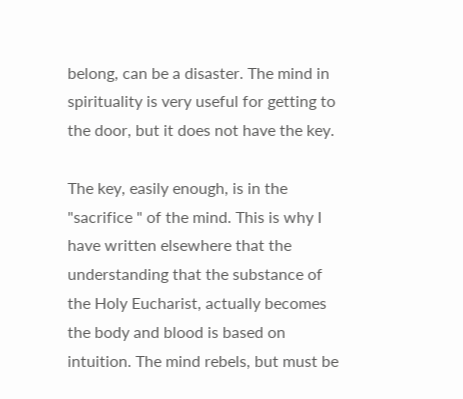belong, can be a disaster. The mind in spirituality is very useful for getting to the door, but it does not have the key.

The key, easily enough, is in the "sacrifice " of the mind. This is why I have written elsewhere that the understanding that the substance of the Holy Eucharist, actually becomes the body and blood is based on intuition. The mind rebels, but must be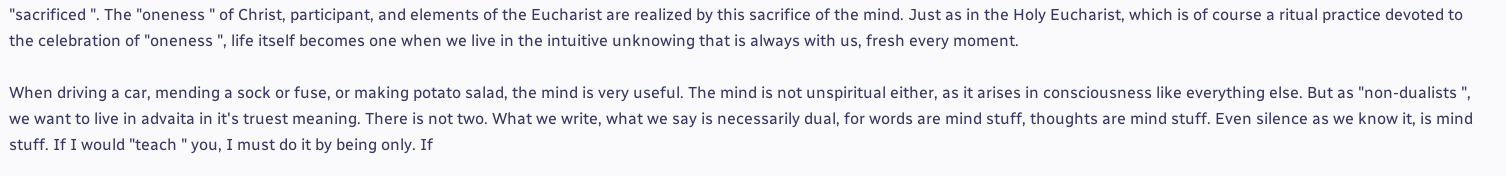"sacrificed ". The "oneness " of Christ, participant, and elements of the Eucharist are realized by this sacrifice of the mind. Just as in the Holy Eucharist, which is of course a ritual practice devoted to the celebration of "oneness ", life itself becomes one when we live in the intuitive unknowing that is always with us, fresh every moment.

When driving a car, mending a sock or fuse, or making potato salad, the mind is very useful. The mind is not unspiritual either, as it arises in consciousness like everything else. But as "non-dualists ", we want to live in advaita in it's truest meaning. There is not two. What we write, what we say is necessarily dual, for words are mind stuff, thoughts are mind stuff. Even silence as we know it, is mind stuff. If I would "teach " you, I must do it by being only. If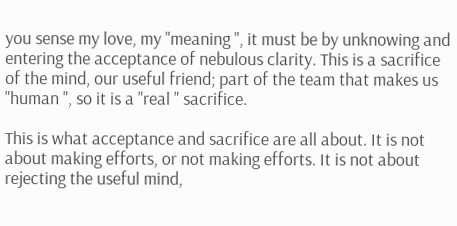you sense my love, my "meaning ", it must be by unknowing and entering the acceptance of nebulous clarity. This is a sacrifice of the mind, our useful friend; part of the team that makes us "human ", so it is a "real " sacrifice.

This is what acceptance and sacrifice are all about. It is not about making efforts, or not making efforts. It is not about rejecting the useful mind,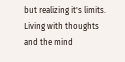but realizing it's limits. Living with thoughts and the mind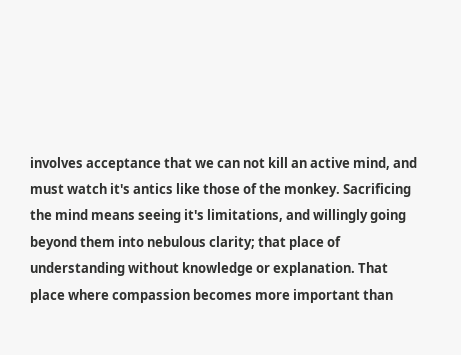involves acceptance that we can not kill an active mind, and must watch it's antics like those of the monkey. Sacrificing the mind means seeing it's limitations, and willingly going beyond them into nebulous clarity; that place of understanding without knowledge or explanation. That place where compassion becomes more important than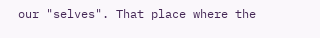our "selves". That place where the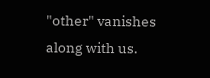"other" vanishes along with us.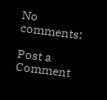No comments:

Post a Comment